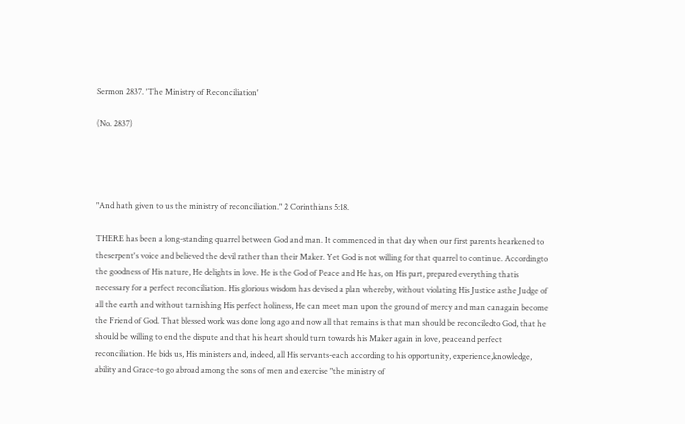Sermon 2837. 'The Ministry of Reconciliation'

(No. 2837)




"And hath given to us the ministry of reconciliation." 2 Corinthians 5:18.

THERE has been a long-standing quarrel between God and man. It commenced in that day when our first parents hearkened to theserpent's voice and believed the devil rather than their Maker. Yet God is not willing for that quarrel to continue. Accordingto the goodness of His nature, He delights in love. He is the God of Peace and He has, on His part, prepared everything thatis necessary for a perfect reconciliation. His glorious wisdom has devised a plan whereby, without violating His Justice asthe Judge of all the earth and without tarnishing His perfect holiness, He can meet man upon the ground of mercy and man canagain become the Friend of God. That blessed work was done long ago and now all that remains is that man should be reconciledto God, that he should be willing to end the dispute and that his heart should turn towards his Maker again in love, peaceand perfect reconciliation. He bids us, His ministers and, indeed, all His servants-each according to his opportunity, experience,knowledge, ability and Grace-to go abroad among the sons of men and exercise "the ministry of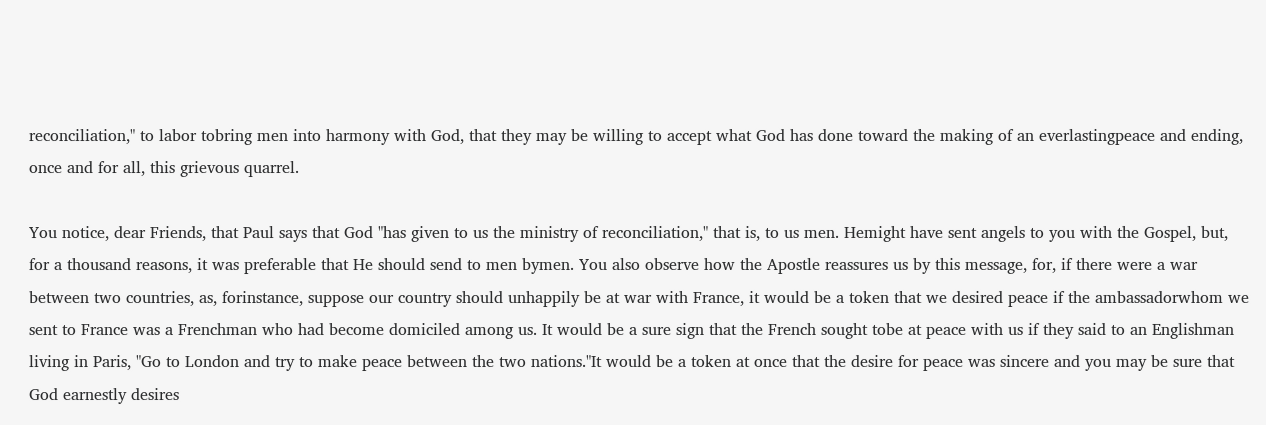reconciliation," to labor tobring men into harmony with God, that they may be willing to accept what God has done toward the making of an everlastingpeace and ending, once and for all, this grievous quarrel.

You notice, dear Friends, that Paul says that God "has given to us the ministry of reconciliation," that is, to us men. Hemight have sent angels to you with the Gospel, but, for a thousand reasons, it was preferable that He should send to men bymen. You also observe how the Apostle reassures us by this message, for, if there were a war between two countries, as, forinstance, suppose our country should unhappily be at war with France, it would be a token that we desired peace if the ambassadorwhom we sent to France was a Frenchman who had become domiciled among us. It would be a sure sign that the French sought tobe at peace with us if they said to an Englishman living in Paris, "Go to London and try to make peace between the two nations."It would be a token at once that the desire for peace was sincere and you may be sure that God earnestly desires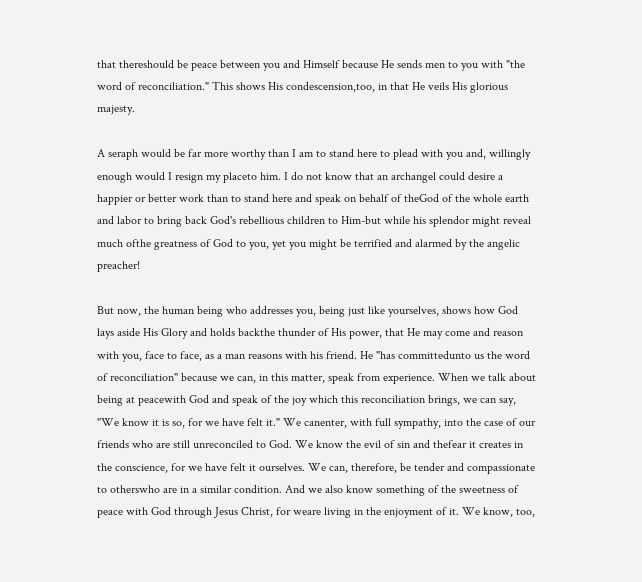that thereshould be peace between you and Himself because He sends men to you with "the word of reconciliation." This shows His condescension,too, in that He veils His glorious majesty.

A seraph would be far more worthy than I am to stand here to plead with you and, willingly enough would I resign my placeto him. I do not know that an archangel could desire a happier or better work than to stand here and speak on behalf of theGod of the whole earth and labor to bring back God's rebellious children to Him-but while his splendor might reveal much ofthe greatness of God to you, yet you might be terrified and alarmed by the angelic preacher!

But now, the human being who addresses you, being just like yourselves, shows how God lays aside His Glory and holds backthe thunder of His power, that He may come and reason with you, face to face, as a man reasons with his friend. He "has committedunto us the word of reconciliation" because we can, in this matter, speak from experience. When we talk about being at peacewith God and speak of the joy which this reconciliation brings, we can say, "We know it is so, for we have felt it." We canenter, with full sympathy, into the case of our friends who are still unreconciled to God. We know the evil of sin and thefear it creates in the conscience, for we have felt it ourselves. We can, therefore, be tender and compassionate to otherswho are in a similar condition. And we also know something of the sweetness of peace with God through Jesus Christ, for weare living in the enjoyment of it. We know, too,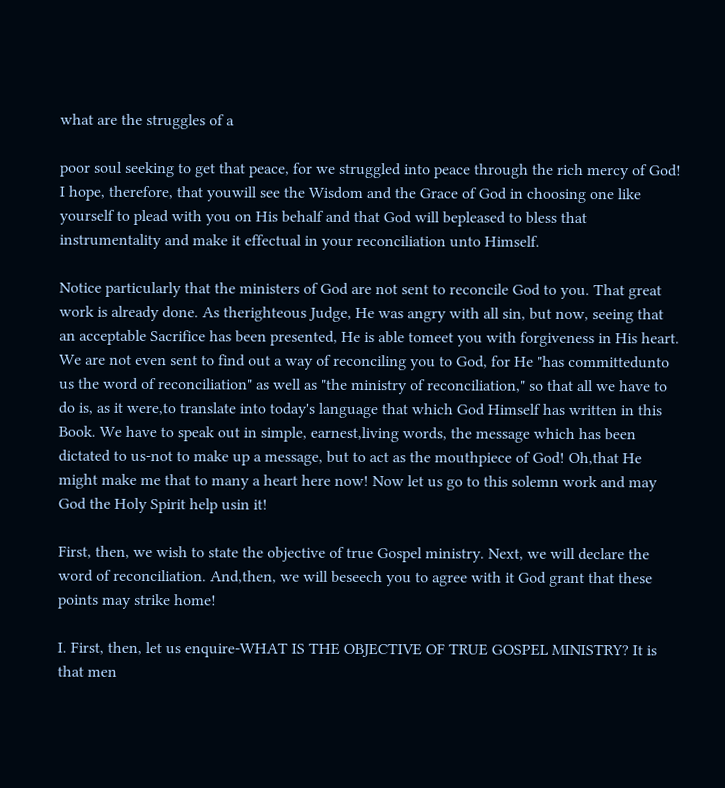what are the struggles of a

poor soul seeking to get that peace, for we struggled into peace through the rich mercy of God! I hope, therefore, that youwill see the Wisdom and the Grace of God in choosing one like yourself to plead with you on His behalf and that God will bepleased to bless that instrumentality and make it effectual in your reconciliation unto Himself.

Notice particularly that the ministers of God are not sent to reconcile God to you. That great work is already done. As therighteous Judge, He was angry with all sin, but now, seeing that an acceptable Sacrifice has been presented, He is able tomeet you with forgiveness in His heart. We are not even sent to find out a way of reconciling you to God, for He "has committedunto us the word of reconciliation" as well as "the ministry of reconciliation," so that all we have to do is, as it were,to translate into today's language that which God Himself has written in this Book. We have to speak out in simple, earnest,living words, the message which has been dictated to us-not to make up a message, but to act as the mouthpiece of God! Oh,that He might make me that to many a heart here now! Now let us go to this solemn work and may God the Holy Spirit help usin it!

First, then, we wish to state the objective of true Gospel ministry. Next, we will declare the word of reconciliation. And,then, we will beseech you to agree with it God grant that these points may strike home!

I. First, then, let us enquire-WHAT IS THE OBJECTIVE OF TRUE GOSPEL MINISTRY? It is that men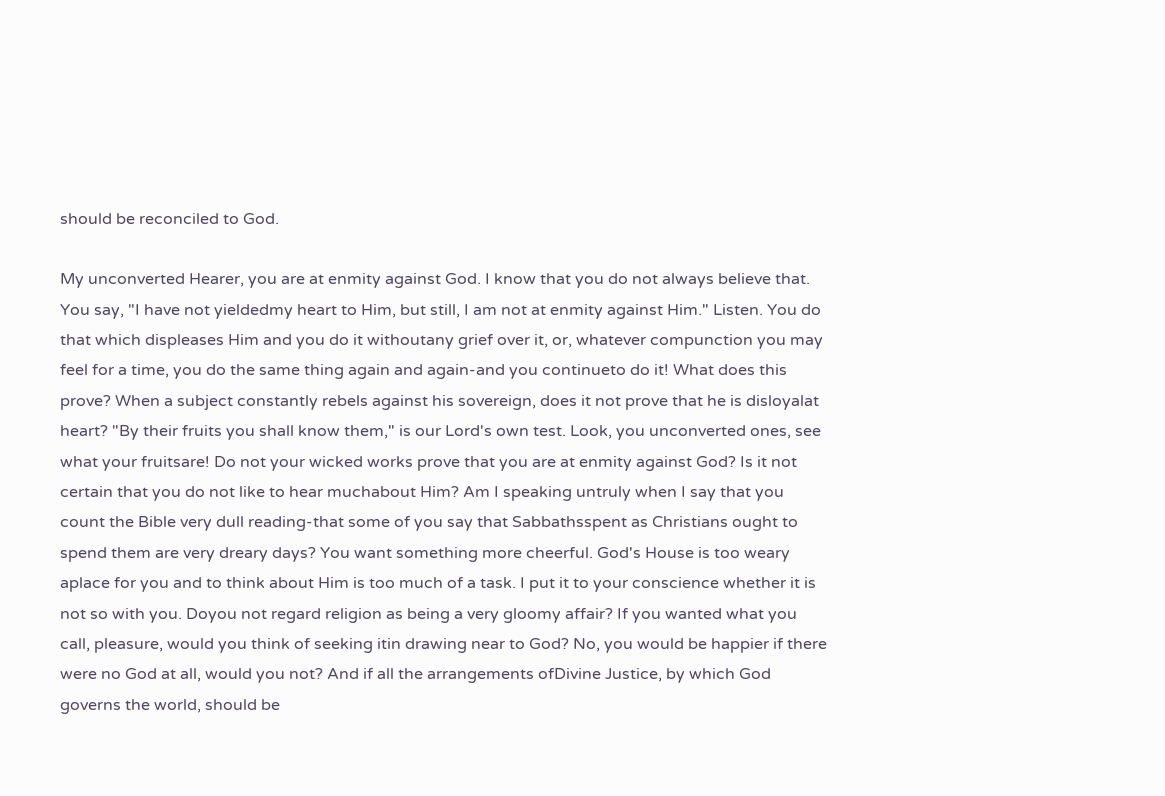should be reconciled to God.

My unconverted Hearer, you are at enmity against God. I know that you do not always believe that. You say, "I have not yieldedmy heart to Him, but still, I am not at enmity against Him." Listen. You do that which displeases Him and you do it withoutany grief over it, or, whatever compunction you may feel for a time, you do the same thing again and again-and you continueto do it! What does this prove? When a subject constantly rebels against his sovereign, does it not prove that he is disloyalat heart? "By their fruits you shall know them," is our Lord's own test. Look, you unconverted ones, see what your fruitsare! Do not your wicked works prove that you are at enmity against God? Is it not certain that you do not like to hear muchabout Him? Am I speaking untruly when I say that you count the Bible very dull reading-that some of you say that Sabbathsspent as Christians ought to spend them are very dreary days? You want something more cheerful. God's House is too weary aplace for you and to think about Him is too much of a task. I put it to your conscience whether it is not so with you. Doyou not regard religion as being a very gloomy affair? If you wanted what you call, pleasure, would you think of seeking itin drawing near to God? No, you would be happier if there were no God at all, would you not? And if all the arrangements ofDivine Justice, by which God governs the world, should be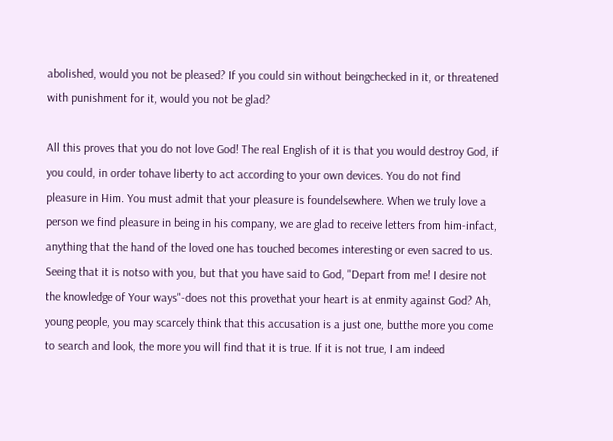abolished, would you not be pleased? If you could sin without beingchecked in it, or threatened with punishment for it, would you not be glad?

All this proves that you do not love God! The real English of it is that you would destroy God, if you could, in order tohave liberty to act according to your own devices. You do not find pleasure in Him. You must admit that your pleasure is foundelsewhere. When we truly love a person we find pleasure in being in his company, we are glad to receive letters from him-infact, anything that the hand of the loved one has touched becomes interesting or even sacred to us. Seeing that it is notso with you, but that you have said to God, "Depart from me! I desire not the knowledge of Your ways"-does not this provethat your heart is at enmity against God? Ah, young people, you may scarcely think that this accusation is a just one, butthe more you come to search and look, the more you will find that it is true. If it is not true, I am indeed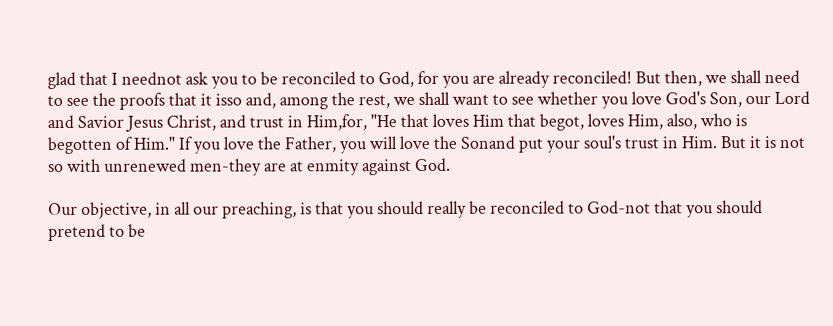glad that I neednot ask you to be reconciled to God, for you are already reconciled! But then, we shall need to see the proofs that it isso and, among the rest, we shall want to see whether you love God's Son, our Lord and Savior Jesus Christ, and trust in Him,for, "He that loves Him that begot, loves Him, also, who is begotten of Him." If you love the Father, you will love the Sonand put your soul's trust in Him. But it is not so with unrenewed men-they are at enmity against God.

Our objective, in all our preaching, is that you should really be reconciled to God-not that you should pretend to be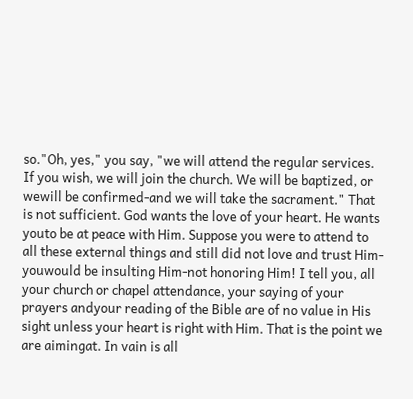so."Oh, yes," you say, "we will attend the regular services. If you wish, we will join the church. We will be baptized, or wewill be confirmed-and we will take the sacrament." That is not sufficient. God wants the love of your heart. He wants youto be at peace with Him. Suppose you were to attend to all these external things and still did not love and trust Him-youwould be insulting Him-not honoring Him! I tell you, all your church or chapel attendance, your saying of your prayers andyour reading of the Bible are of no value in His sight unless your heart is right with Him. That is the point we are aimingat. In vain is all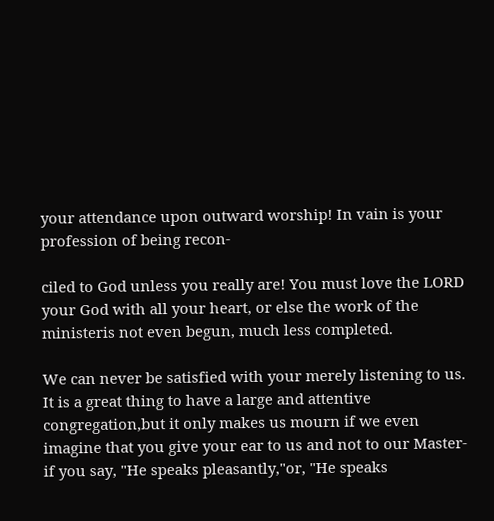your attendance upon outward worship! In vain is your profession of being recon-

ciled to God unless you really are! You must love the LORD your God with all your heart, or else the work of the ministeris not even begun, much less completed.

We can never be satisfied with your merely listening to us. It is a great thing to have a large and attentive congregation,but it only makes us mourn if we even imagine that you give your ear to us and not to our Master-if you say, "He speaks pleasantly,"or, "He speaks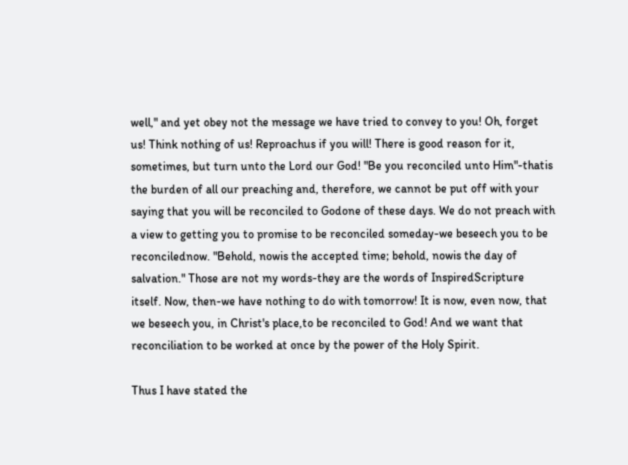well," and yet obey not the message we have tried to convey to you! Oh, forget us! Think nothing of us! Reproachus if you will! There is good reason for it, sometimes, but turn unto the Lord our God! "Be you reconciled unto Him"-thatis the burden of all our preaching and, therefore, we cannot be put off with your saying that you will be reconciled to Godone of these days. We do not preach with a view to getting you to promise to be reconciled someday-we beseech you to be reconcilednow. "Behold, nowis the accepted time; behold, nowis the day of salvation." Those are not my words-they are the words of InspiredScripture itself. Now, then-we have nothing to do with tomorrow! It is now, even now, that we beseech you, in Christ's place,to be reconciled to God! And we want that reconciliation to be worked at once by the power of the Holy Spirit.

Thus I have stated the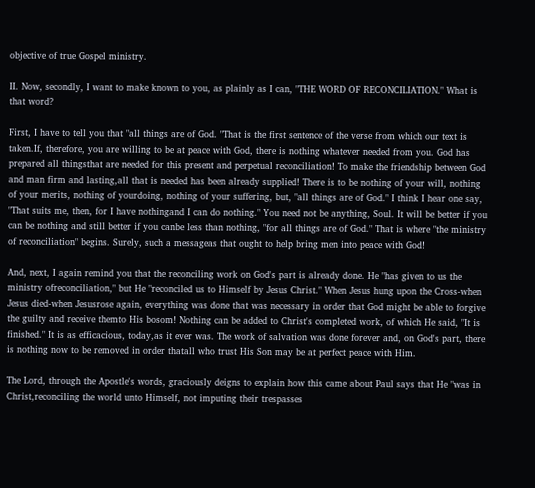objective of true Gospel ministry.

II. Now, secondly, I want to make known to you, as plainly as I can, "THE WORD OF RECONCILIATION." What is that word?

First, I have to tell you that "all things are of God. "That is the first sentence of the verse from which our text is taken.If, therefore, you are willing to be at peace with God, there is nothing whatever needed from you. God has prepared all thingsthat are needed for this present and perpetual reconciliation! To make the friendship between God and man firm and lasting,all that is needed has been already supplied! There is to be nothing of your will, nothing of your merits, nothing of yourdoing, nothing of your suffering, but, "all things are of God." I think I hear one say, "That suits me, then, for I have nothingand I can do nothing." You need not be anything, Soul. It will be better if you can be nothing and still better if you canbe less than nothing, "for all things are of God." That is where "the ministry of reconciliation" begins. Surely, such a messageas that ought to help bring men into peace with God!

And, next, I again remind you that the reconciling work on God's part is already done. He "has given to us the ministry ofreconciliation," but He "reconciled us to Himself by Jesus Christ." When Jesus hung upon the Cross-when Jesus died-when Jesusrose again, everything was done that was necessary in order that God might be able to forgive the guilty and receive themto His bosom! Nothing can be added to Christ's completed work, of which He said, "It is finished." It is as efficacious, today,as it ever was. The work of salvation was done forever and, on God's part, there is nothing now to be removed in order thatall who trust His Son may be at perfect peace with Him.

The Lord, through the Apostle's words, graciously deigns to explain how this came about Paul says that He "was in Christ,reconciling the world unto Himself, not imputing their trespasses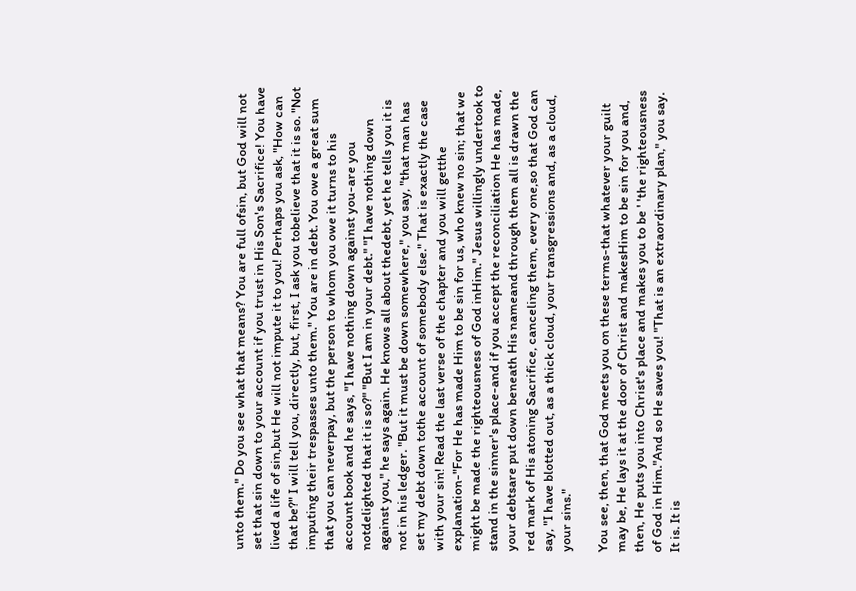unto them." Do you see what that means? You are full ofsin, but God will not set that sin down to your account if you trust in His Son's Sacrifice! You have lived a life of sin,but He will not impute it to you! Perhaps you ask, "How can that be?" I will tell you, directly, but, first, I ask you tobelieve that it is so. "Not imputing their trespasses unto them." You are in debt. You owe a great sum that you can neverpay, but the person to whom you owe it turns to his account book and he says, "I have nothing down against you-are you notdelighted that it is so?" "But I am in your debt." "I have nothing down against you," he says again. He knows all about thedebt, yet he tells you it is not in his ledger. "But it must be down somewhere," you say, "that man has set my debt down tothe account of somebody else." That is exactly the case with your sin! Read the last verse of the chapter and you will getthe explanation-"For He has made Him to be sin for us, who knew no sin; that we might be made the righteousness of God inHim." Jesus willingly undertook to stand in the sinner's place-and if you accept the reconciliation He has made, your debtsare put down beneath His nameand through them all is drawn the red mark of His atoning Sacrifice, canceling them, every one,so that God can say, "I have blotted out, as a thick cloud, your transgressions and, as a cloud, your sins."

You see, then, that God meets you on these terms-that whatever your guilt may be, He lays it at the door of Christ and makesHim to be sin for you and, then, He puts you into Christ's place and makes you to be ' 'the righteousness of God in Him."And so He saves you! "That is an extraordinary plan," you say. It is. It is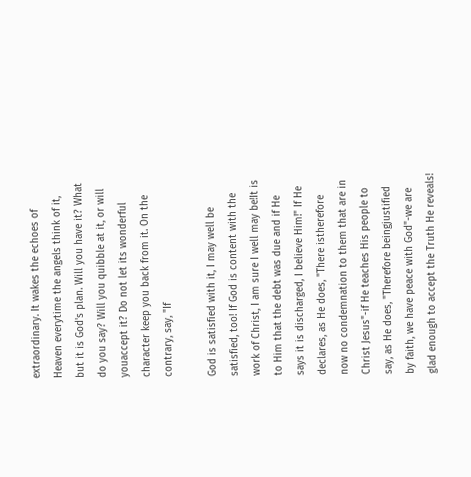extraordinary. It wakes the echoes of Heaven everytime the angels think of it, but it is God's plan. Will you have it? What do you say? Will you quibble at it, or will youaccept it? Do not let its wonderful character keep you back from it. On the contrary, say, "If

God is satisfied with it, I may well be satisfied, too! If God is content with the work of Christ, I am sure I well may be!It is to Him that the debt was due and if He says it is discharged, I believe Him!" If He declares, as He does, "There istherefore now no condemnation to them that are in Christ Jesus"-if He teaches His people to say, as He does, "Therefore beingjustified by faith, we have peace with God"-we are glad enough to accept the Truth He reveals!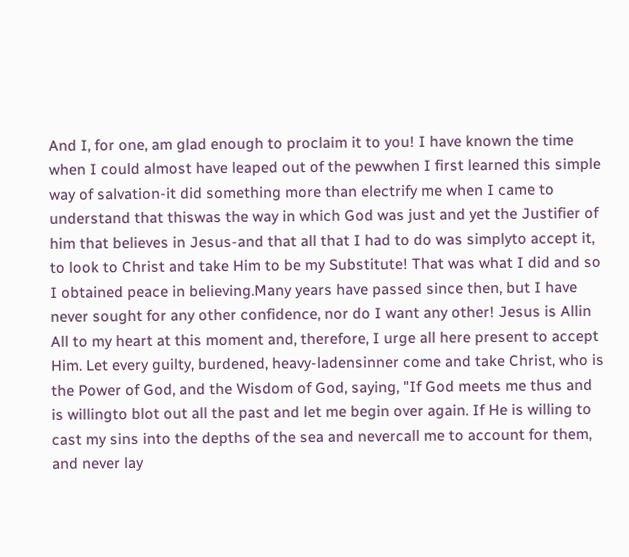And I, for one, am glad enough to proclaim it to you! I have known the time when I could almost have leaped out of the pewwhen I first learned this simple way of salvation-it did something more than electrify me when I came to understand that thiswas the way in which God was just and yet the Justifier of him that believes in Jesus-and that all that I had to do was simplyto accept it, to look to Christ and take Him to be my Substitute! That was what I did and so I obtained peace in believing.Many years have passed since then, but I have never sought for any other confidence, nor do I want any other! Jesus is Allin All to my heart at this moment and, therefore, I urge all here present to accept Him. Let every guilty, burdened, heavy-ladensinner come and take Christ, who is the Power of God, and the Wisdom of God, saying, "If God meets me thus and is willingto blot out all the past and let me begin over again. If He is willing to cast my sins into the depths of the sea and nevercall me to account for them, and never lay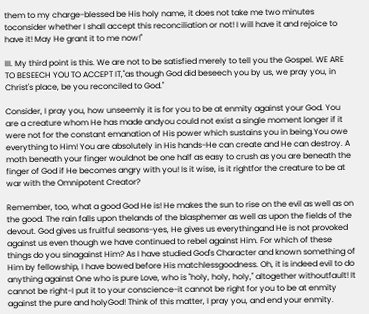them to my charge-blessed be His holy name, it does not take me two minutes toconsider whether I shall accept this reconciliation or not! I will have it and rejoice to have it! May He grant it to me now!"

III. My third point is this. We are not to be satisfied merely to tell you the Gospel. WE ARE TO BESEECH YOU TO ACCEPT IT,"as though God did beseech you by us, we pray you, in Christ's place, be you reconciled to God."

Consider, I pray you, how unseemly it is for you to be at enmity against your God. You are a creature whom He has made andyou could not exist a single moment longer if it were not for the constant emanation of His power which sustains you in being.You owe everything to Him! You are absolutely in His hands-He can create and He can destroy. A moth beneath your finger wouldnot be one half as easy to crush as you are beneath the finger of God if He becomes angry with you! Is it wise, is it rightfor the creature to be at war with the Omnipotent Creator?

Remember, too, what a good God He is! He makes the sun to rise on the evil as well as on the good. The rain falls upon thelands of the blasphemer as well as upon the fields of the devout. God gives us fruitful seasons-yes, He gives us everythingand He is not provoked against us even though we have continued to rebel against Him. For which of these things do you sinagainst Him? As I have studied God's Character and known something of Him by fellowship, I have bowed before His matchlessgoodness. Oh, it is indeed evil to do anything against One who is pure Love, who is "holy, holy, holy," altogether withoutfault! It cannot be right-I put it to your conscience-it cannot be right for you to be at enmity against the pure and holyGod! Think of this matter, I pray you, and end your enmity.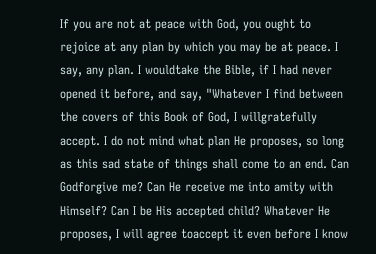If you are not at peace with God, you ought to rejoice at any plan by which you may be at peace. I say, any plan. I wouldtake the Bible, if I had never opened it before, and say, "Whatever I find between the covers of this Book of God, I willgratefully accept. I do not mind what plan He proposes, so long as this sad state of things shall come to an end. Can Godforgive me? Can He receive me into amity with Himself? Can I be His accepted child? Whatever He proposes, I will agree toaccept it even before I know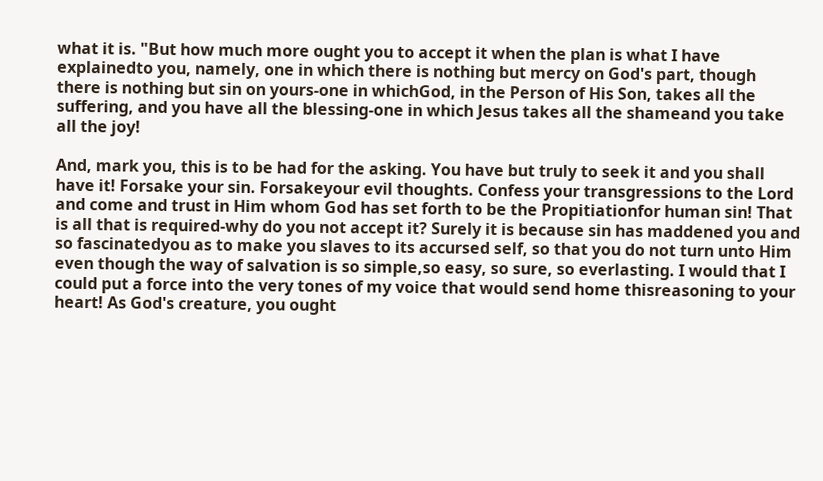what it is. "But how much more ought you to accept it when the plan is what I have explainedto you, namely, one in which there is nothing but mercy on God's part, though there is nothing but sin on yours-one in whichGod, in the Person of His Son, takes all the suffering, and you have all the blessing-one in which Jesus takes all the shameand you take all the joy!

And, mark you, this is to be had for the asking. You have but truly to seek it and you shall have it! Forsake your sin. Forsakeyour evil thoughts. Confess your transgressions to the Lord and come and trust in Him whom God has set forth to be the Propitiationfor human sin! That is all that is required-why do you not accept it? Surely it is because sin has maddened you and so fascinatedyou as to make you slaves to its accursed self, so that you do not turn unto Him even though the way of salvation is so simple,so easy, so sure, so everlasting. I would that I could put a force into the very tones of my voice that would send home thisreasoning to your heart! As God's creature, you ought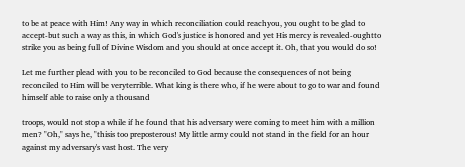to be at peace with Him! Any way in which reconciliation could reachyou, you ought to be glad to accept-but such a way as this, in which God's justice is honored and yet His mercy is revealed-oughtto strike you as being full of Divine Wisdom and you should at once accept it. Oh, that you would do so!

Let me further plead with you to be reconciled to God because the consequences of not being reconciled to Him will be veryterrible. What king is there who, if he were about to go to war and found himself able to raise only a thousand

troops, would not stop a while if he found that his adversary were coming to meet him with a million men? "Oh," says he, "thisis too preposterous! My little army could not stand in the field for an hour against my adversary's vast host. The very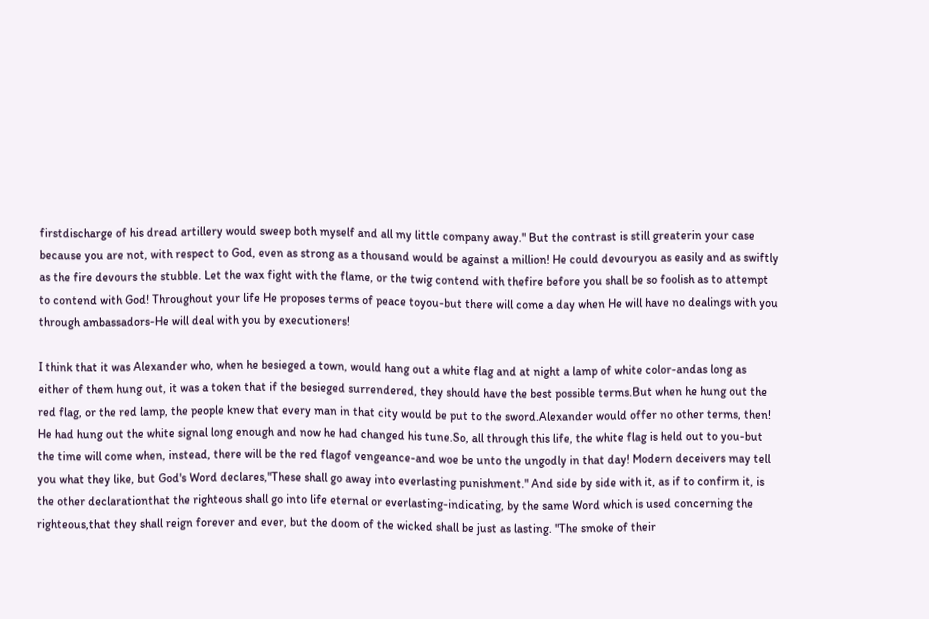firstdischarge of his dread artillery would sweep both myself and all my little company away." But the contrast is still greaterin your case because you are not, with respect to God, even as strong as a thousand would be against a million! He could devouryou as easily and as swiftly as the fire devours the stubble. Let the wax fight with the flame, or the twig contend with thefire before you shall be so foolish as to attempt to contend with God! Throughout your life He proposes terms of peace toyou-but there will come a day when He will have no dealings with you through ambassadors-He will deal with you by executioners!

I think that it was Alexander who, when he besieged a town, would hang out a white flag and at night a lamp of white color-andas long as either of them hung out, it was a token that if the besieged surrendered, they should have the best possible terms.But when he hung out the red flag, or the red lamp, the people knew that every man in that city would be put to the sword.Alexander would offer no other terms, then! He had hung out the white signal long enough and now he had changed his tune.So, all through this life, the white flag is held out to you-but the time will come when, instead, there will be the red flagof vengeance-and woe be unto the ungodly in that day! Modern deceivers may tell you what they like, but God's Word declares,"These shall go away into everlasting punishment." And side by side with it, as if to confirm it, is the other declarationthat the righteous shall go into life eternal or everlasting-indicating, by the same Word which is used concerning the righteous,that they shall reign forever and ever, but the doom of the wicked shall be just as lasting. "The smoke of their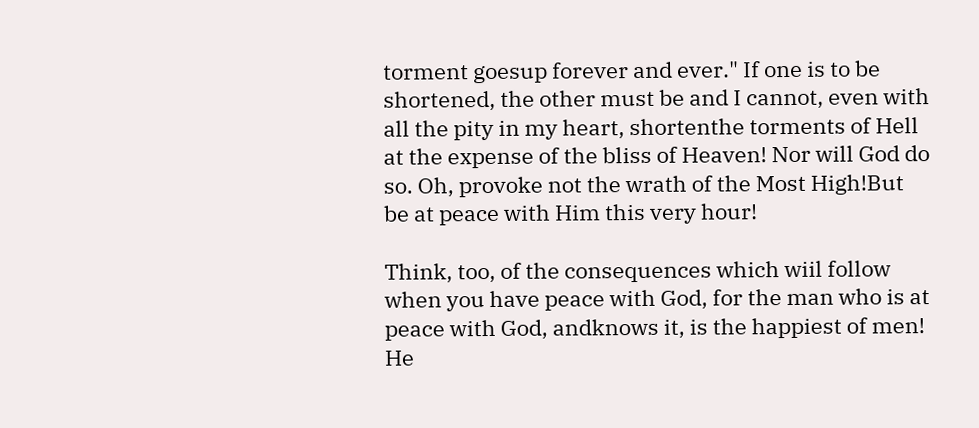torment goesup forever and ever." If one is to be shortened, the other must be and I cannot, even with all the pity in my heart, shortenthe torments of Hell at the expense of the bliss of Heaven! Nor will God do so. Oh, provoke not the wrath of the Most High!But be at peace with Him this very hour!

Think, too, of the consequences which wiil follow when you have peace with God, for the man who is at peace with God, andknows it, is the happiest of men! He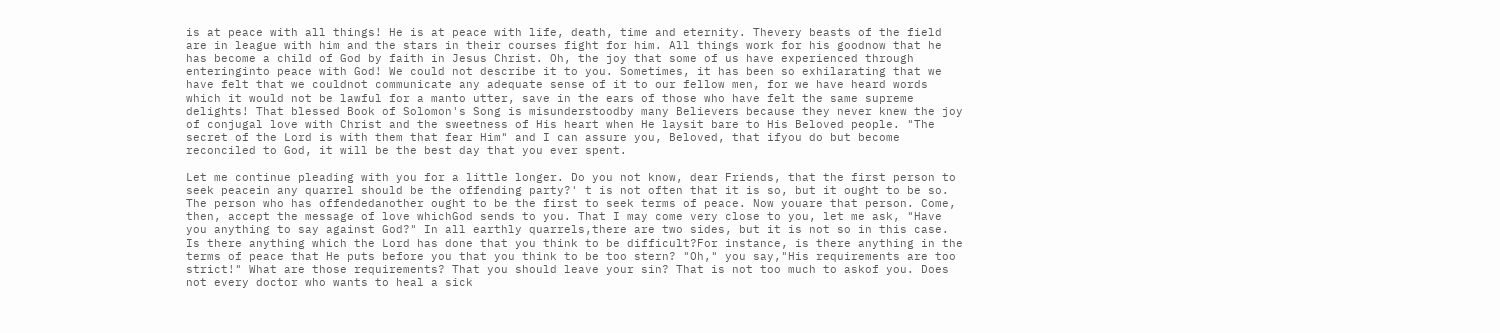is at peace with all things! He is at peace with life, death, time and eternity. Thevery beasts of the field are in league with him and the stars in their courses fight for him. All things work for his goodnow that he has become a child of God by faith in Jesus Christ. Oh, the joy that some of us have experienced through enteringinto peace with God! We could not describe it to you. Sometimes, it has been so exhilarating that we have felt that we couldnot communicate any adequate sense of it to our fellow men, for we have heard words which it would not be lawful for a manto utter, save in the ears of those who have felt the same supreme delights! That blessed Book of Solomon's Song is misunderstoodby many Believers because they never knew the joy of conjugal love with Christ and the sweetness of His heart when He laysit bare to His Beloved people. "The secret of the Lord is with them that fear Him" and I can assure you, Beloved, that ifyou do but become reconciled to God, it will be the best day that you ever spent.

Let me continue pleading with you for a little longer. Do you not know, dear Friends, that the first person to seek peacein any quarrel should be the offending party?' t is not often that it is so, but it ought to be so. The person who has offendedanother ought to be the first to seek terms of peace. Now youare that person. Come, then, accept the message of love whichGod sends to you. That I may come very close to you, let me ask, "Have you anything to say against God?" In all earthly quarrels,there are two sides, but it is not so in this case. Is there anything which the Lord has done that you think to be difficult?For instance, is there anything in the terms of peace that He puts before you that you think to be too stern? "Oh," you say,"His requirements are too strict!" What are those requirements? That you should leave your sin? That is not too much to askof you. Does not every doctor who wants to heal a sick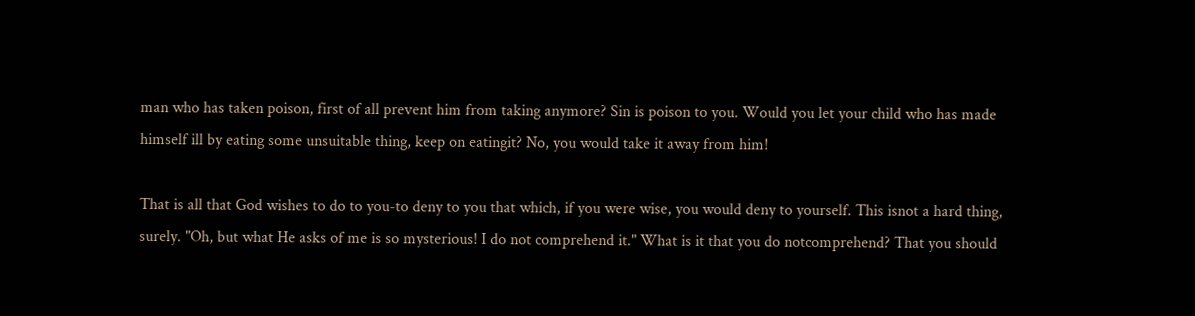man who has taken poison, first of all prevent him from taking anymore? Sin is poison to you. Would you let your child who has made himself ill by eating some unsuitable thing, keep on eatingit? No, you would take it away from him!

That is all that God wishes to do to you-to deny to you that which, if you were wise, you would deny to yourself. This isnot a hard thing, surely. "Oh, but what He asks of me is so mysterious! I do not comprehend it." What is it that you do notcomprehend? That you should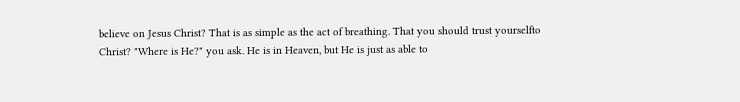believe on Jesus Christ? That is as simple as the act of breathing. That you should trust yourselfto Christ? "Where is He?" you ask. He is in Heaven, but He is just as able to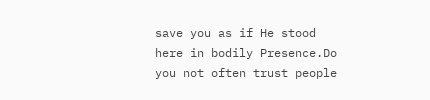save you as if He stood here in bodily Presence.Do you not often trust people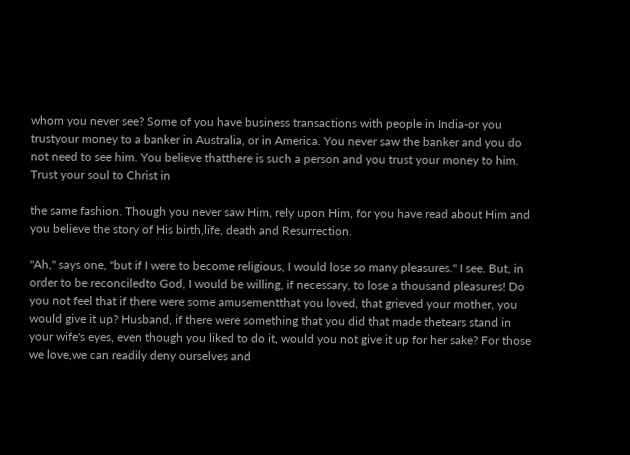whom you never see? Some of you have business transactions with people in India-or you trustyour money to a banker in Australia, or in America. You never saw the banker and you do not need to see him. You believe thatthere is such a person and you trust your money to him. Trust your soul to Christ in

the same fashion. Though you never saw Him, rely upon Him, for you have read about Him and you believe the story of His birth,life, death and Resurrection.

"Ah," says one, "but if I were to become religious, I would lose so many pleasures." I see. But, in order to be reconciledto God, I would be willing, if necessary, to lose a thousand pleasures! Do you not feel that if there were some amusementthat you loved, that grieved your mother, you would give it up? Husband, if there were something that you did that made thetears stand in your wife's eyes, even though you liked to do it, would you not give it up for her sake? For those we love,we can readily deny ourselves and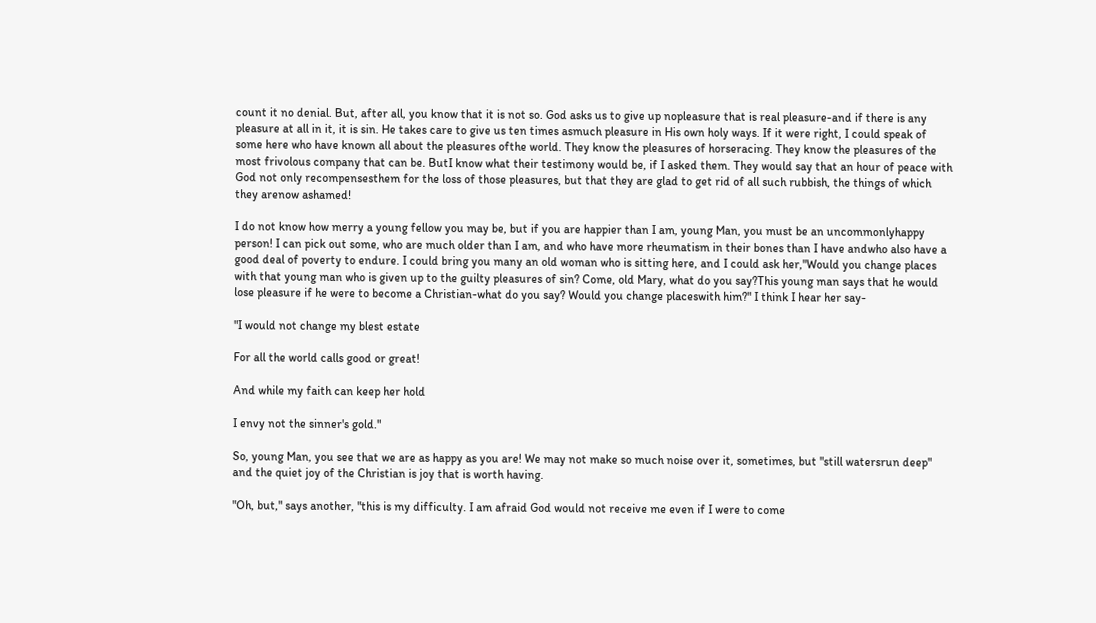count it no denial. But, after all, you know that it is not so. God asks us to give up nopleasure that is real pleasure-and if there is any pleasure at all in it, it is sin. He takes care to give us ten times asmuch pleasure in His own holy ways. If it were right, I could speak of some here who have known all about the pleasures ofthe world. They know the pleasures of horseracing. They know the pleasures of the most frivolous company that can be. ButI know what their testimony would be, if I asked them. They would say that an hour of peace with God not only recompensesthem for the loss of those pleasures, but that they are glad to get rid of all such rubbish, the things of which they arenow ashamed!

I do not know how merry a young fellow you may be, but if you are happier than I am, young Man, you must be an uncommonlyhappy person! I can pick out some, who are much older than I am, and who have more rheumatism in their bones than I have andwho also have a good deal of poverty to endure. I could bring you many an old woman who is sitting here, and I could ask her,"Would you change places with that young man who is given up to the guilty pleasures of sin? Come, old Mary, what do you say?This young man says that he would lose pleasure if he were to become a Christian-what do you say? Would you change placeswith him?" I think I hear her say-

"I would not change my blest estate

For all the world calls good or great!

And while my faith can keep her hold

I envy not the sinner's gold."

So, young Man, you see that we are as happy as you are! We may not make so much noise over it, sometimes, but "still watersrun deep" and the quiet joy of the Christian is joy that is worth having.

"Oh, but," says another, "this is my difficulty. I am afraid God would not receive me even if I were to come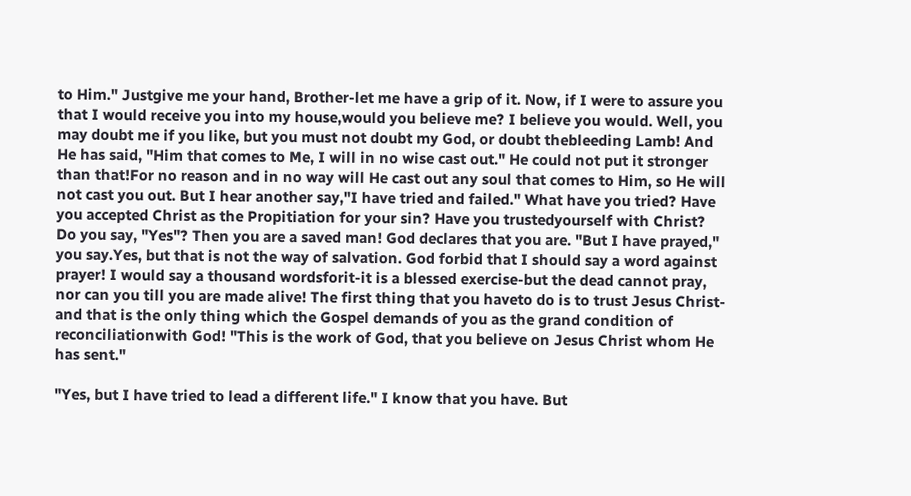to Him." Justgive me your hand, Brother-let me have a grip of it. Now, if I were to assure you that I would receive you into my house,would you believe me? I believe you would. Well, you may doubt me if you like, but you must not doubt my God, or doubt thebleeding Lamb! And He has said, "Him that comes to Me, I will in no wise cast out." He could not put it stronger than that!For no reason and in no way will He cast out any soul that comes to Him, so He will not cast you out. But I hear another say,"I have tried and failed." What have you tried? Have you accepted Christ as the Propitiation for your sin? Have you trustedyourself with Christ? Do you say, "Yes"? Then you are a saved man! God declares that you are. "But I have prayed," you say.Yes, but that is not the way of salvation. God forbid that I should say a word against prayer! I would say a thousand wordsforit-it is a blessed exercise-but the dead cannot pray, nor can you till you are made alive! The first thing that you haveto do is to trust Jesus Christ-and that is the only thing which the Gospel demands of you as the grand condition of reconciliationwith God! "This is the work of God, that you believe on Jesus Christ whom He has sent."

"Yes, but I have tried to lead a different life." I know that you have. But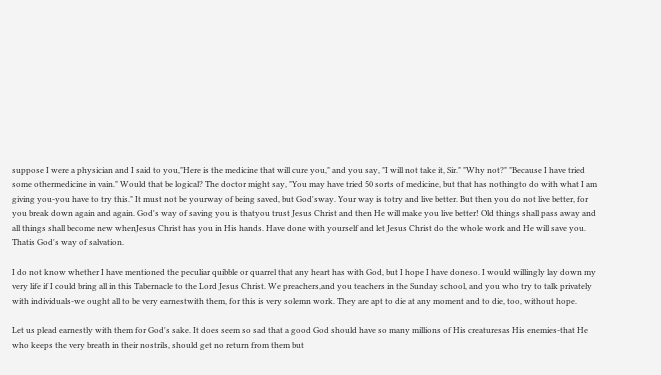suppose I were a physician and I said to you,"Here is the medicine that will cure you," and you say, "I will not take it, Sir." "Why not?" "Because I have tried some othermedicine in vain." Would that be logical? The doctor might say, "You may have tried 50 sorts of medicine, but that has nothingto do with what I am giving you-you have to try this." It must not be yourway of being saved, but God'sway. Your way is totry and live better. But then you do not live better, for you break down again and again. God's way of saving you is thatyou trust Jesus Christ and then He will make you live better! Old things shall pass away and all things shall become new whenJesus Christ has you in His hands. Have done with yourself and let Jesus Christ do the whole work and He will save you. Thatis God's way of salvation.

I do not know whether I have mentioned the peculiar quibble or quarrel that any heart has with God, but I hope I have doneso. I would willingly lay down my very life if I could bring all in this Tabernacle to the Lord Jesus Christ. We preachers,and you teachers in the Sunday school, and you who try to talk privately with individuals-we ought all to be very earnestwith them, for this is very solemn work. They are apt to die at any moment and to die, too, without hope.

Let us plead earnestly with them for God's sake. It does seem so sad that a good God should have so many millions of His creaturesas His enemies-that He who keeps the very breath in their nostrils, should get no return from them but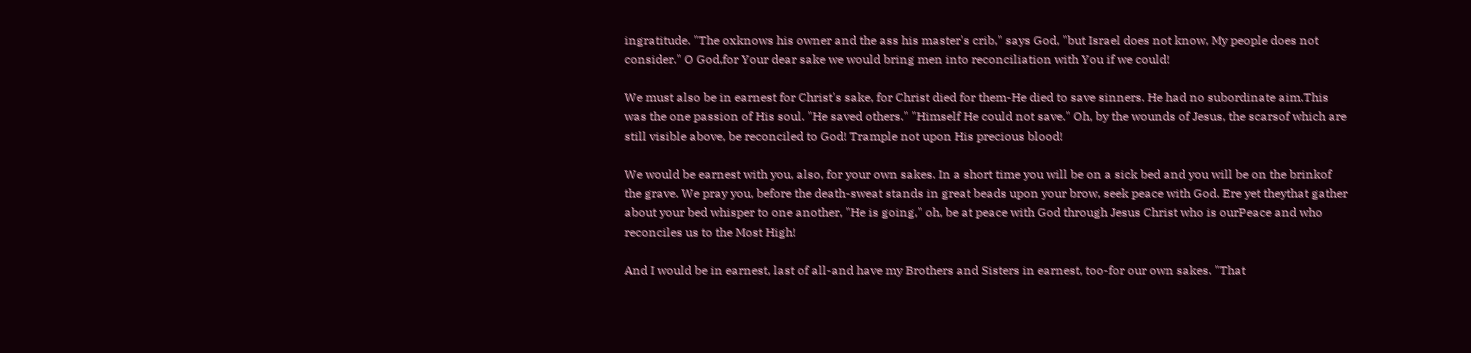ingratitude. "The oxknows his owner and the ass his master's crib," says God, "but Israel does not know, My people does not consider." O God,for Your dear sake we would bring men into reconciliation with You if we could!

We must also be in earnest for Christ's sake, for Christ died for them-He died to save sinners. He had no subordinate aim.This was the one passion of His soul. "He saved others." "Himself He could not save." Oh, by the wounds of Jesus, the scarsof which are still visible above, be reconciled to God! Trample not upon His precious blood!

We would be earnest with you, also, for your own sakes. In a short time you will be on a sick bed and you will be on the brinkof the grave. We pray you, before the death-sweat stands in great beads upon your brow, seek peace with God. Ere yet theythat gather about your bed whisper to one another, "He is going," oh, be at peace with God through Jesus Christ who is ourPeace and who reconciles us to the Most High!

And I would be in earnest, last of all-and have my Brothers and Sisters in earnest, too-for our own sakes. "That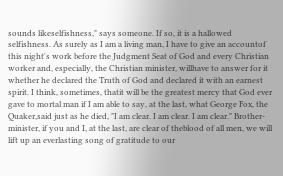sounds likeselfishness," says someone. If so, it is a hallowed selfishness. As surely as I am a living man, I have to give an accountof this night's work before the Judgment Seat of God and every Christian worker and, especially, the Christian minister, willhave to answer for it whether he declared the Truth of God and declared it with an earnest spirit. I think, sometimes, thatit will be the greatest mercy that God ever gave to mortal man if I am able to say, at the last, what George Fox, the Quaker,said just as he died, "I am clear. I am clear. I am clear." Brother-minister, if you and I, at the last, are clear of theblood of all men, we will lift up an everlasting song of gratitude to our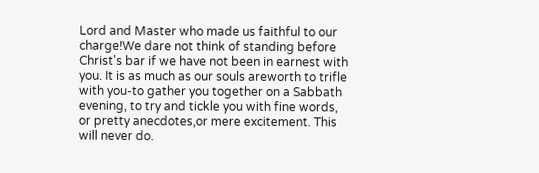Lord and Master who made us faithful to our charge!We dare not think of standing before Christ's bar if we have not been in earnest with you. It is as much as our souls areworth to trifle with you-to gather you together on a Sabbath evening, to try and tickle you with fine words, or pretty anecdotes,or mere excitement. This will never do.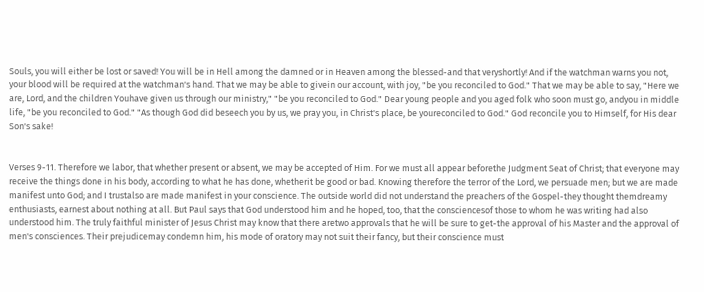Souls, you will either be lost or saved! You will be in Hell among the damned or in Heaven among the blessed-and that veryshortly! And if the watchman warns you not, your blood will be required at the watchman's hand. That we may be able to givein our account, with joy, "be you reconciled to God." That we may be able to say, "Here we are, Lord, and the children Youhave given us through our ministry," "be you reconciled to God." Dear young people and you aged folk who soon must go, andyou in middle life, "be you reconciled to God." "As though God did beseech you by us, we pray you, in Christ's place, be youreconciled to God." God reconcile you to Himself, for His dear Son's sake!


Verses 9-11. Therefore we labor, that whether present or absent, we may be accepted of Him. For we must all appear beforethe Judgment Seat of Christ; that everyone may receive the things done in his body, according to what he has done, whetherit be good or bad. Knowing therefore the terror of the Lord, we persuade men; but we are made manifest unto God; and I trustalso are made manifest in your conscience. The outside world did not understand the preachers of the Gospel-they thought themdreamy enthusiasts, earnest about nothing at all. But Paul says that God understood him and he hoped, too, that the consciencesof those to whom he was writing had also understood him. The truly faithful minister of Jesus Christ may know that there aretwo approvals that he will be sure to get-the approval of his Master and the approval of men's consciences. Their prejudicemay condemn him, his mode of oratory may not suit their fancy, but their conscience must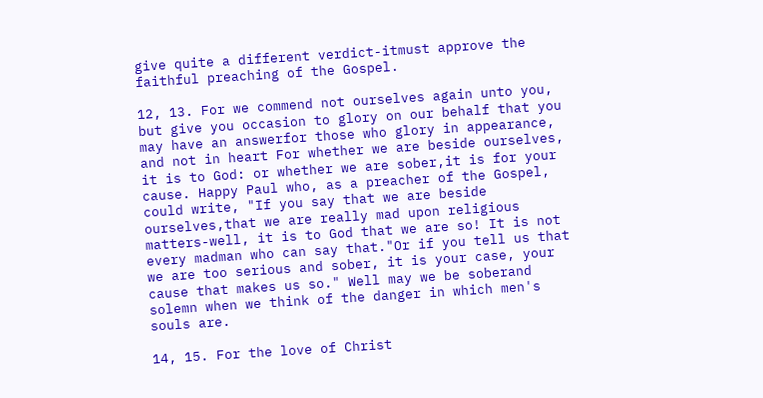give quite a different verdict-itmust approve the faithful preaching of the Gospel.

12, 13. For we commend not ourselves again unto you, but give you occasion to glory on our behalf that you may have an answerfor those who glory in appearance, and not in heart For whether we are beside ourselves, it is to God: or whether we are sober,it is for your cause. Happy Paul who, as a preacher of the Gospel, could write, "If you say that we are beside ourselves,that we are really mad upon religious matters-well, it is to God that we are so! It is not every madman who can say that."Or if you tell us that we are too serious and sober, it is your case, your cause that makes us so." Well may we be soberand solemn when we think of the danger in which men's souls are.

14, 15. For the love of Christ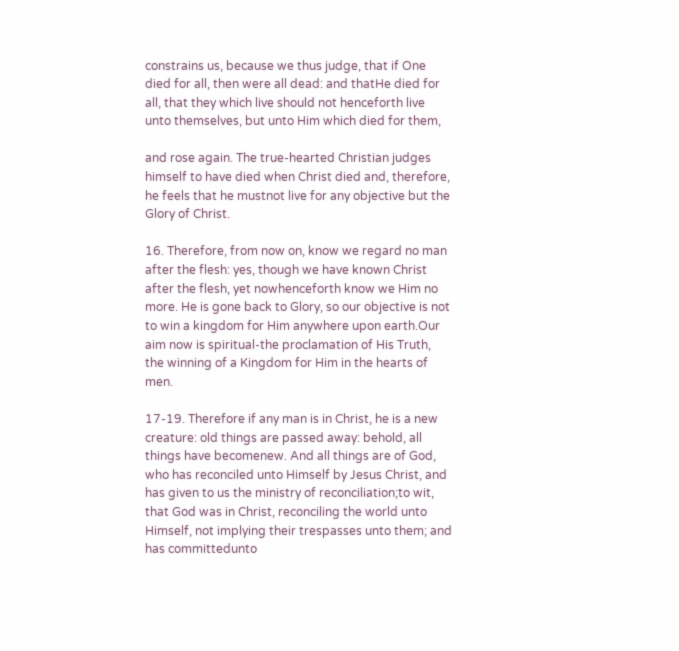constrains us, because we thus judge, that if One died for all, then were all dead: and thatHe died for all, that they which live should not henceforth live unto themselves, but unto Him which died for them,

and rose again. The true-hearted Christian judges himself to have died when Christ died and, therefore, he feels that he mustnot live for any objective but the Glory of Christ.

16. Therefore, from now on, know we regard no man after the flesh: yes, though we have known Christ after the flesh, yet nowhenceforth know we Him no more. He is gone back to Glory, so our objective is not to win a kingdom for Him anywhere upon earth.Our aim now is spiritual-the proclamation of His Truth, the winning of a Kingdom for Him in the hearts of men.

17-19. Therefore if any man is in Christ, he is a new creature: old things are passed away: behold, all things have becomenew. And all things are of God, who has reconciled unto Himself by Jesus Christ, and has given to us the ministry of reconciliation;to wit, that God was in Christ, reconciling the world unto Himself, not implying their trespasses unto them; and has committedunto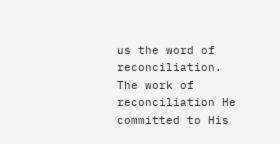us the word of reconciliation. The work of reconciliation He committed to His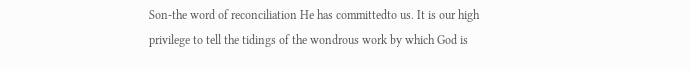Son-the word of reconciliation He has committedto us. It is our high privilege to tell the tidings of the wondrous work by which God is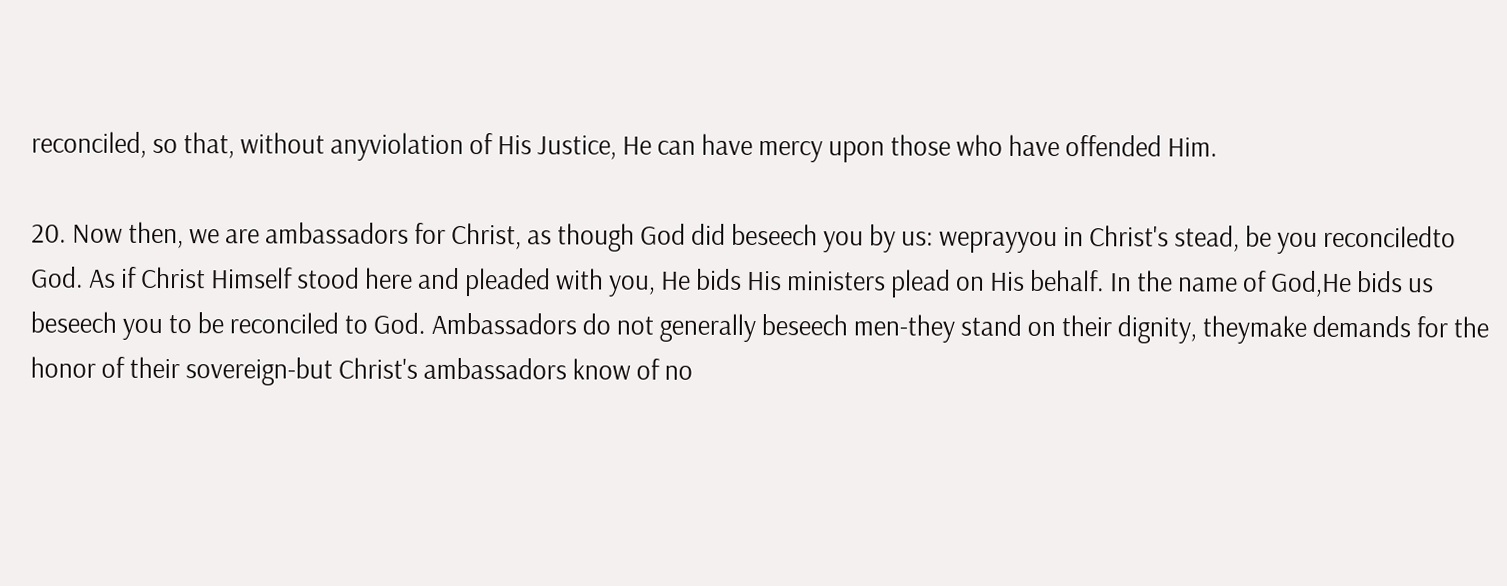reconciled, so that, without anyviolation of His Justice, He can have mercy upon those who have offended Him.

20. Now then, we are ambassadors for Christ, as though God did beseech you by us: weprayyou in Christ's stead, be you reconciledto God. As if Christ Himself stood here and pleaded with you, He bids His ministers plead on His behalf. In the name of God,He bids us beseech you to be reconciled to God. Ambassadors do not generally beseech men-they stand on their dignity, theymake demands for the honor of their sovereign-but Christ's ambassadors know of no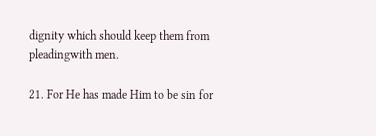dignity which should keep them from pleadingwith men.

21. For He has made Him to be sin for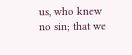us, who knew no sin; that we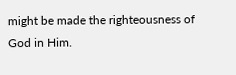might be made the righteousness of God in Him.